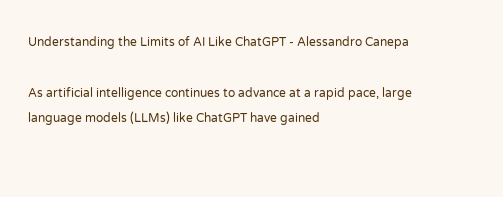Understanding the Limits of AI Like ChatGPT - Alessandro Canepa

As artificial intelligence continues to advance at a rapid pace, large language models (LLMs) like ChatGPT have gained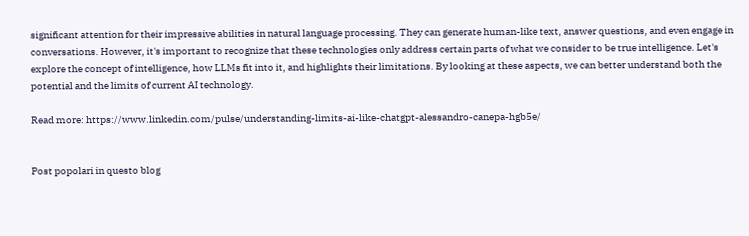significant attention for their impressive abilities in natural language processing. They can generate human-like text, answer questions, and even engage in conversations. However, it's important to recognize that these technologies only address certain parts of what we consider to be true intelligence. Let's explore the concept of intelligence, how LLMs fit into it, and highlights their limitations. By looking at these aspects, we can better understand both the potential and the limits of current AI technology.

Read more: https://www.linkedin.com/pulse/understanding-limits-ai-like-chatgpt-alessandro-canepa-hgb5e/


Post popolari in questo blog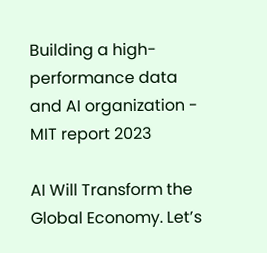Building a high-performance data and AI organization - MIT report 2023

AI Will Transform the Global Economy. Let’s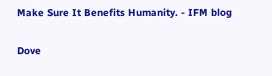Make Sure It Benefits Humanity. - IFM blog

Dove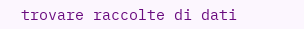trovare raccolte di dati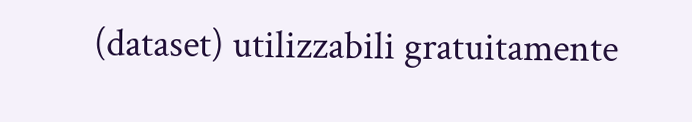(dataset) utilizzabili gratuitamente